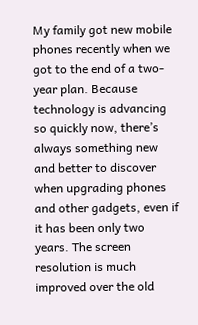My family got new mobile phones recently when we got to the end of a two-year plan. Because technology is advancing so quickly now, there’s always something new and better to discover when upgrading phones and other gadgets, even if it has been only two years. The screen resolution is much improved over the old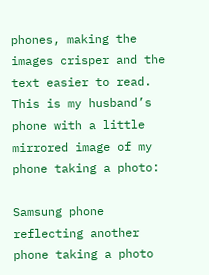phones, making the images crisper and the text easier to read. This is my husband’s phone with a little mirrored image of my phone taking a photo:

Samsung phone reflecting another phone taking a photo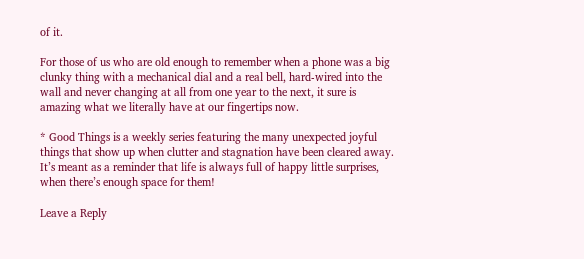of it.

For those of us who are old enough to remember when a phone was a big clunky thing with a mechanical dial and a real bell, hard-wired into the wall and never changing at all from one year to the next, it sure is amazing what we literally have at our fingertips now.

* Good Things is a weekly series featuring the many unexpected joyful things that show up when clutter and stagnation have been cleared away. It’s meant as a reminder that life is always full of happy little surprises, when there’s enough space for them!

Leave a Reply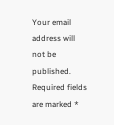Your email address will not be published. Required fields are marked *